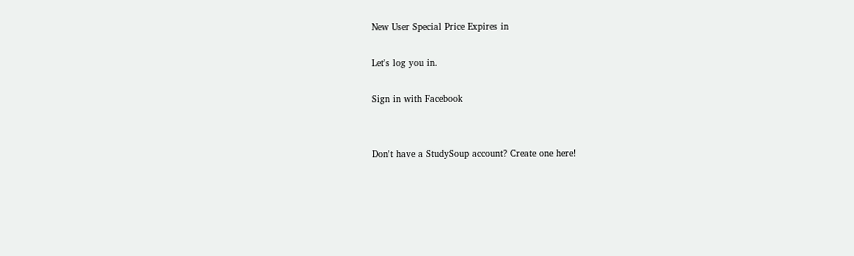New User Special Price Expires in

Let's log you in.

Sign in with Facebook


Don't have a StudySoup account? Create one here!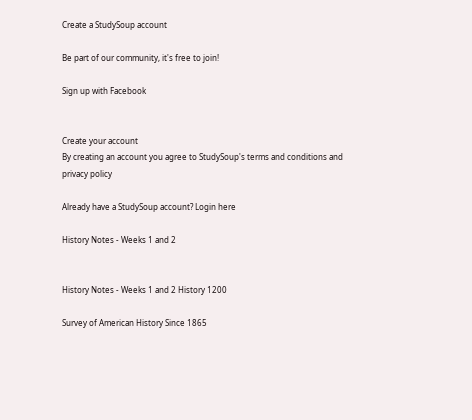Create a StudySoup account

Be part of our community, it's free to join!

Sign up with Facebook


Create your account
By creating an account you agree to StudySoup's terms and conditions and privacy policy

Already have a StudySoup account? Login here

History Notes - Weeks 1 and 2


History Notes - Weeks 1 and 2 History 1200

Survey of American History Since 1865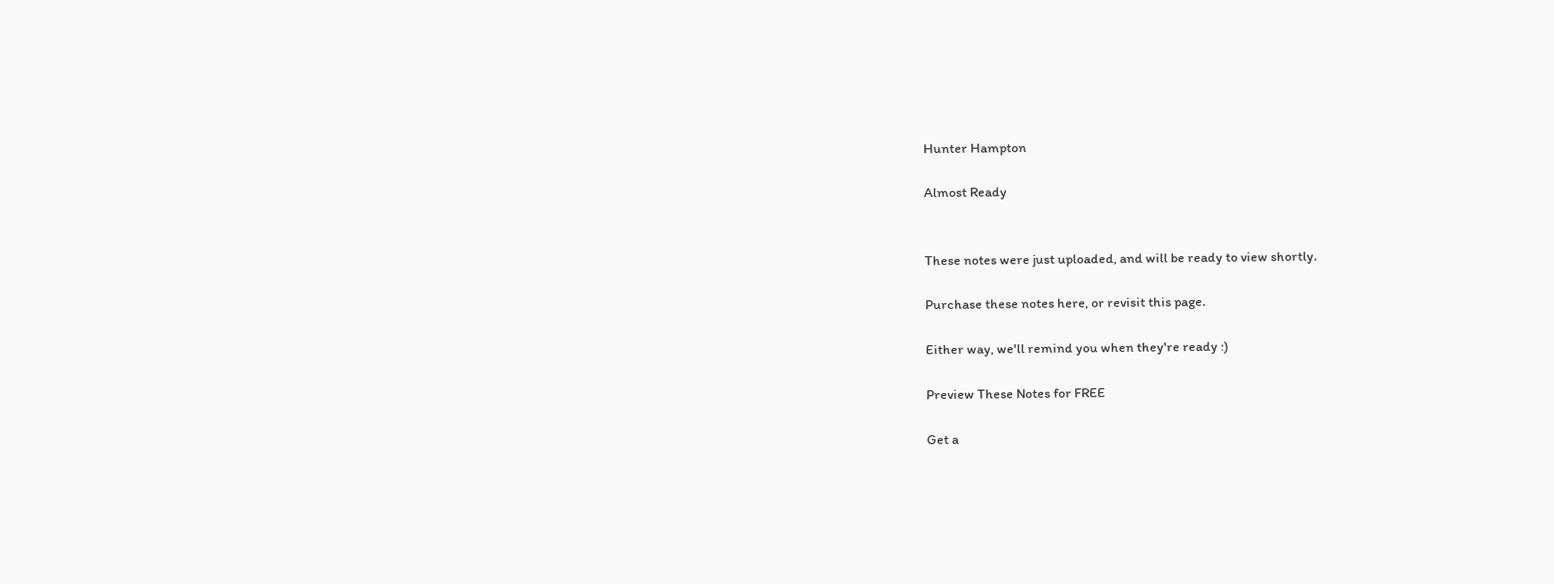Hunter Hampton

Almost Ready


These notes were just uploaded, and will be ready to view shortly.

Purchase these notes here, or revisit this page.

Either way, we'll remind you when they're ready :)

Preview These Notes for FREE

Get a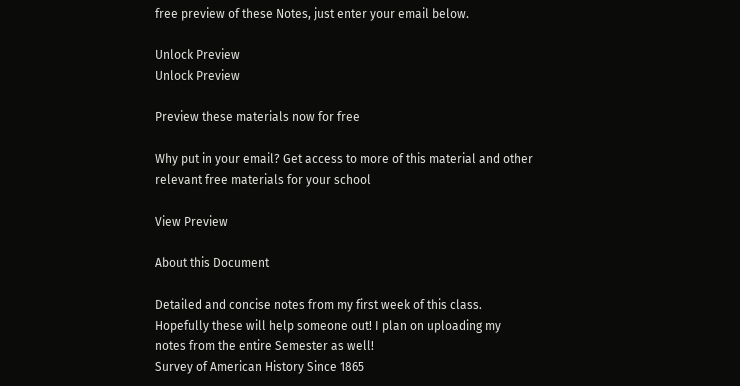free preview of these Notes, just enter your email below.

Unlock Preview
Unlock Preview

Preview these materials now for free

Why put in your email? Get access to more of this material and other relevant free materials for your school

View Preview

About this Document

Detailed and concise notes from my first week of this class. Hopefully these will help someone out! I plan on uploading my notes from the entire Semester as well!
Survey of American History Since 1865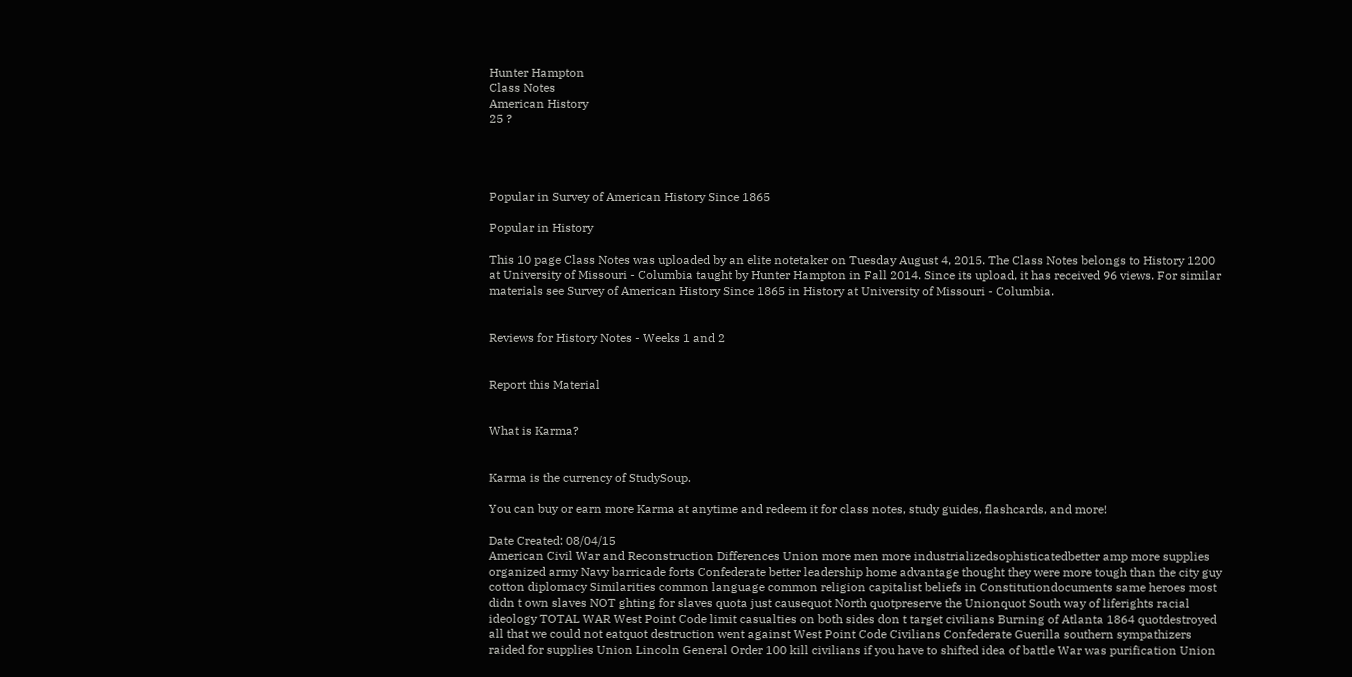Hunter Hampton
Class Notes
American History
25 ?




Popular in Survey of American History Since 1865

Popular in History

This 10 page Class Notes was uploaded by an elite notetaker on Tuesday August 4, 2015. The Class Notes belongs to History 1200 at University of Missouri - Columbia taught by Hunter Hampton in Fall 2014. Since its upload, it has received 96 views. For similar materials see Survey of American History Since 1865 in History at University of Missouri - Columbia.


Reviews for History Notes - Weeks 1 and 2


Report this Material


What is Karma?


Karma is the currency of StudySoup.

You can buy or earn more Karma at anytime and redeem it for class notes, study guides, flashcards, and more!

Date Created: 08/04/15
American Civil War and Reconstruction Differences Union more men more industrializedsophisticatedbetter amp more supplies organized army Navy barricade forts Confederate better leadership home advantage thought they were more tough than the city guy cotton diplomacy Similarities common language common religion capitalist beliefs in Constitutiondocuments same heroes most didn t own slaves NOT ghting for slaves quota just causequot North quotpreserve the Unionquot South way of liferights racial ideology TOTAL WAR West Point Code limit casualties on both sides don t target civilians Burning of Atlanta 1864 quotdestroyed all that we could not eatquot destruction went against West Point Code Civilians Confederate Guerilla southern sympathizers raided for supplies Union Lincoln General Order 100 kill civilians if you have to shifted idea of battle War was purification Union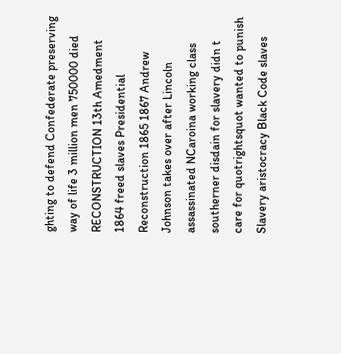ghting to defend Confederate preserving way of life 3 million men 750000 died RECONSTRUCTION 13th Amedment 1864 freed slaves Presidential Reconstruction 1865 1867 Andrew Johnson takes over after Lincoln assassinated NCaroina working class southerner disdain for slavery didn t care for quotrightsquot wanted to punish Slavery aristocracy Black Code slaves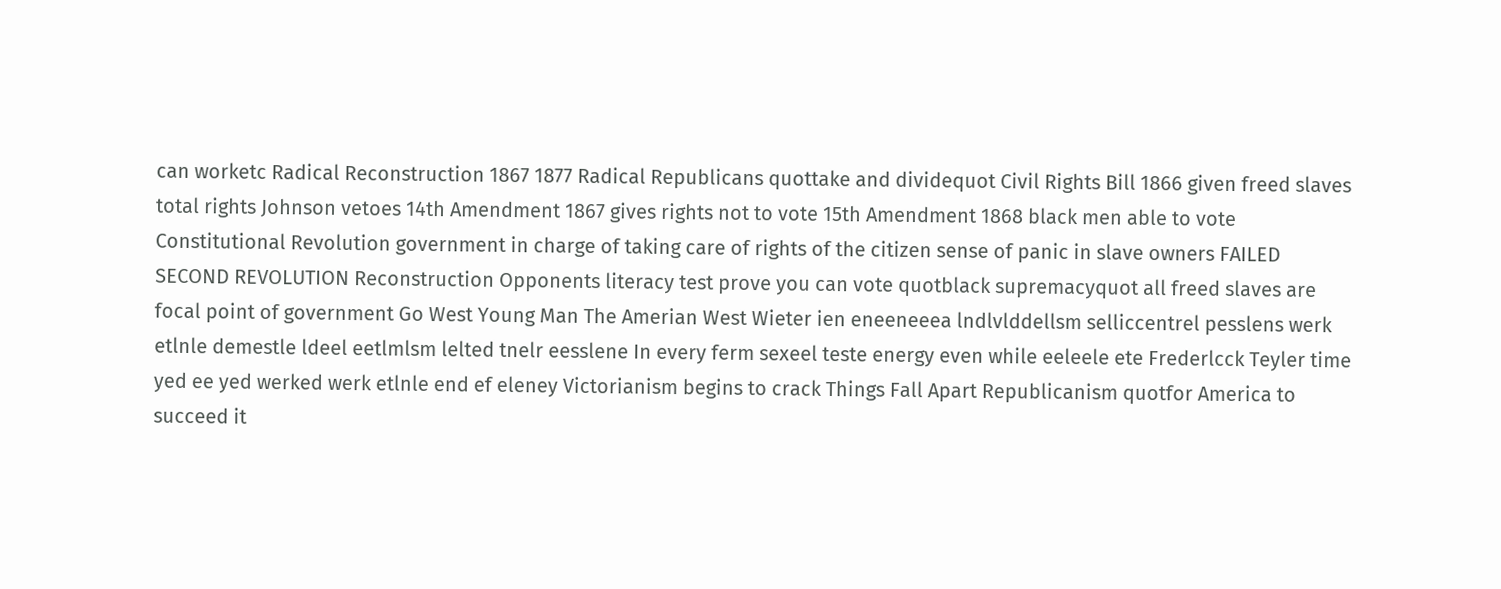can worketc Radical Reconstruction 1867 1877 Radical Republicans quottake and dividequot Civil Rights Bill 1866 given freed slaves total rights Johnson vetoes 14th Amendment 1867 gives rights not to vote 15th Amendment 1868 black men able to vote Constitutional Revolution government in charge of taking care of rights of the citizen sense of panic in slave owners FAILED SECOND REVOLUTION Reconstruction Opponents literacy test prove you can vote quotblack supremacyquot all freed slaves are focal point of government Go West Young Man The Amerian West Wieter ien eneeneeea lndlvlddellsm selliccentrel pesslens werk etlnle demestle ldeel eetlmlsm lelted tnelr eesslene In every ferm sexeel teste energy even while eeleele ete Frederlcck Teyler time yed ee yed werked werk etlnle end ef eleney Victorianism begins to crack Things Fall Apart Republicanism quotfor America to succeed it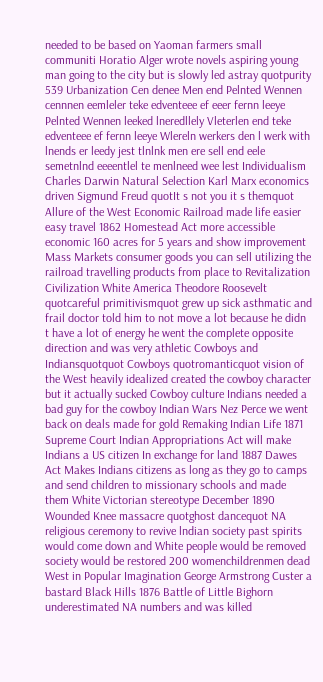needed to be based on Yaoman farmers small communiti Horatio Alger wrote novels aspiring young man going to the city but is slowly led astray quotpurity 539 Urbanization Cen denee Men end Pelnted Wennen cennnen eemleler teke edventeee ef eeer fernn leeye Pelnted Wennen leeked lneredllely Vleterlen end teke edventeee ef fernn leeye Wlereln werkers den l werk with lnends er leedy jest tlnlnk men ere sell end eele semetnlnd eeeentlel te menlneed wee lest Individualism Charles Darwin Natural Selection Karl Marx economics driven Sigmund Freud quotIt s not you it s themquot Allure of the West Economic Railroad made life easier easy travel 1862 Homestead Act more accessible economic 160 acres for 5 years and show improvement Mass Markets consumer goods you can sell utilizing the railroad travelling products from place to Revitalization Civilization White America Theodore Roosevelt quotcareful primitivismquot grew up sick asthmatic and frail doctor told him to not move a lot because he didn t have a lot of energy he went the complete opposite direction and was very athletic Cowboys and Indiansquotquot Cowboys quotromanticquot vision of the West heavily idealized created the cowboy character but it actually sucked Cowboy culture Indians needed a bad guy for the cowboy Indian Wars Nez Perce we went back on deals made for gold Remaking Indian Life 1871 Supreme Court Indian Appropriations Act will make Indians a US citizen In exchange for land 1887 Dawes Act Makes Indians citizens as long as they go to camps and send children to missionary schools and made them White Victorian stereotype December 1890 Wounded Knee massacre quotghost dancequot NA religious ceremony to revive lndian society past spirits would come down and White people would be removed society would be restored 200 womenchildrenmen dead West in Popular Imagination George Armstrong Custer a bastard Black Hills 1876 Battle of Little Bighorn underestimated NA numbers and was killed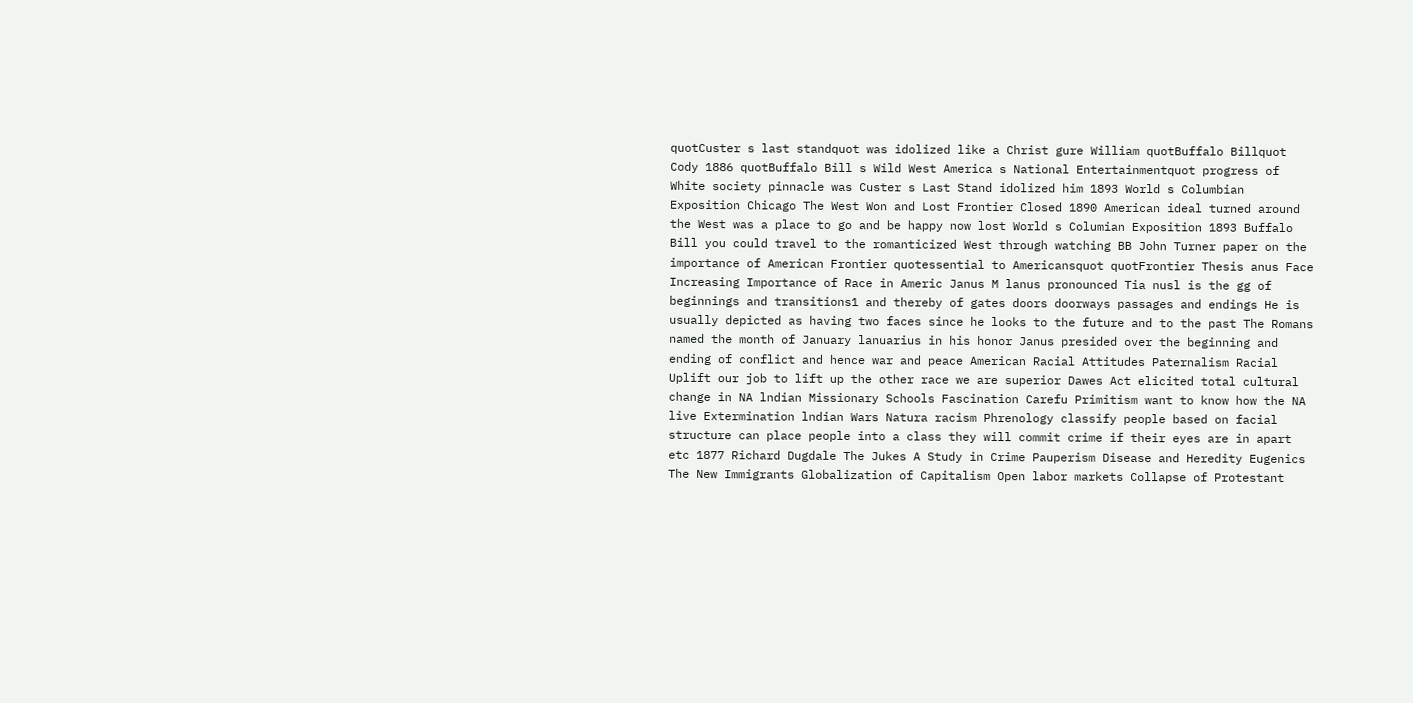quotCuster s last standquot was idolized like a Christ gure William quotBuffalo Billquot Cody 1886 quotBuffalo Bill s Wild West America s National Entertainmentquot progress of White society pinnacle was Custer s Last Stand idolized him 1893 World s Columbian Exposition Chicago The West Won and Lost Frontier Closed 1890 American ideal turned around the West was a place to go and be happy now lost World s Columian Exposition 1893 Buffalo Bill you could travel to the romanticized West through watching BB John Turner paper on the importance of American Frontier quotessential to Americansquot quotFrontier Thesis anus Face Increasing Importance of Race in Americ Janus M lanus pronounced Tia nusl is the gg of beginnings and transitions1 and thereby of gates doors doorways passages and endings He is usually depicted as having two faces since he looks to the future and to the past The Romans named the month of January lanuarius in his honor Janus presided over the beginning and ending of conflict and hence war and peace American Racial Attitudes Paternalism Racial Uplift our job to lift up the other race we are superior Dawes Act elicited total cultural change in NA lndian Missionary Schools Fascination Carefu Primitism want to know how the NA live Extermination lndian Wars Natura racism Phrenology classify people based on facial structure can place people into a class they will commit crime if their eyes are in apart etc 1877 Richard Dugdale The Jukes A Study in Crime Pauperism Disease and Heredity Eugenics The New Immigrants Globalization of Capitalism Open labor markets Collapse of Protestant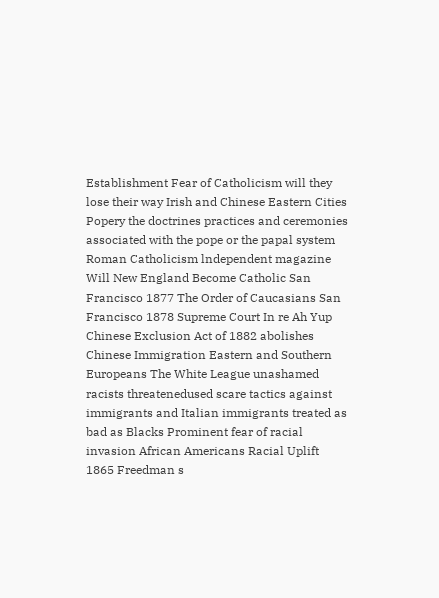Establishment Fear of Catholicism will they lose their way Irish and Chinese Eastern Cities Popery the doctrines practices and ceremonies associated with the pope or the papal system Roman Catholicism lndependent magazine Will New England Become Catholic San Francisco 1877 The Order of Caucasians San Francisco 1878 Supreme Court In re Ah Yup Chinese Exclusion Act of 1882 abolishes Chinese Immigration Eastern and Southern Europeans The White League unashamed racists threatenedused scare tactics against immigrants and Italian immigrants treated as bad as Blacks Prominent fear of racial invasion African Americans Racial Uplift 1865 Freedman s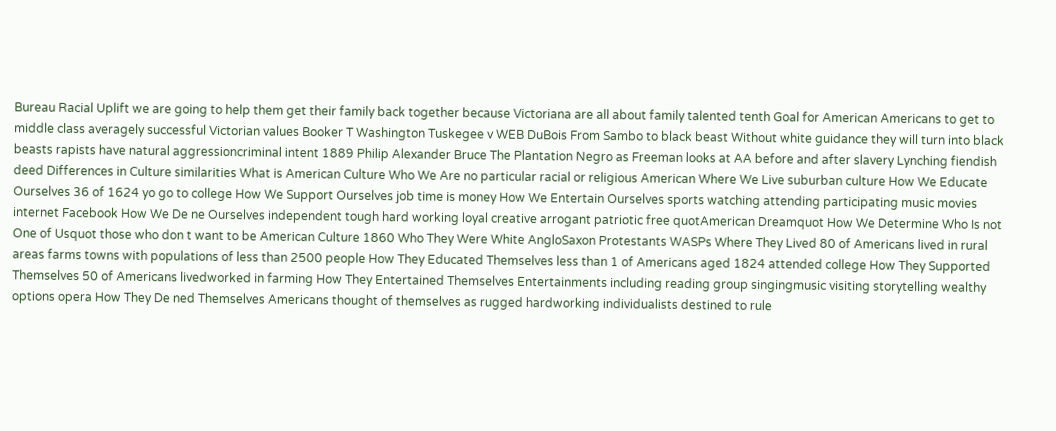Bureau Racial Uplift we are going to help them get their family back together because Victoriana are all about family talented tenth Goal for American Americans to get to middle class averagely successful Victorian values Booker T Washington Tuskegee v WEB DuBois From Sambo to black beast Without white guidance they will turn into black beasts rapists have natural aggressioncriminal intent 1889 Philip Alexander Bruce The Plantation Negro as Freeman looks at AA before and after slavery Lynching fiendish deed Differences in Culture similarities What is American Culture Who We Are no particular racial or religious American Where We Live suburban culture How We Educate Ourselves 36 of 1624 yo go to college How We Support Ourselves job time is money How We Entertain Ourselves sports watching attending participating music movies internet Facebook How We De ne Ourselves independent tough hard working loyal creative arrogant patriotic free quotAmerican Dreamquot How We Determine Who Is not One of Usquot those who don t want to be American Culture 1860 Who They Were White AngloSaxon Protestants WASPs Where They Lived 80 of Americans lived in rural areas farms towns with populations of less than 2500 people How They Educated Themselves less than 1 of Americans aged 1824 attended college How They Supported Themselves 50 of Americans livedworked in farming How They Entertained Themselves Entertainments including reading group singingmusic visiting storytelling wealthy options opera How They De ned Themselves Americans thought of themselves as rugged hardworking individualists destined to rule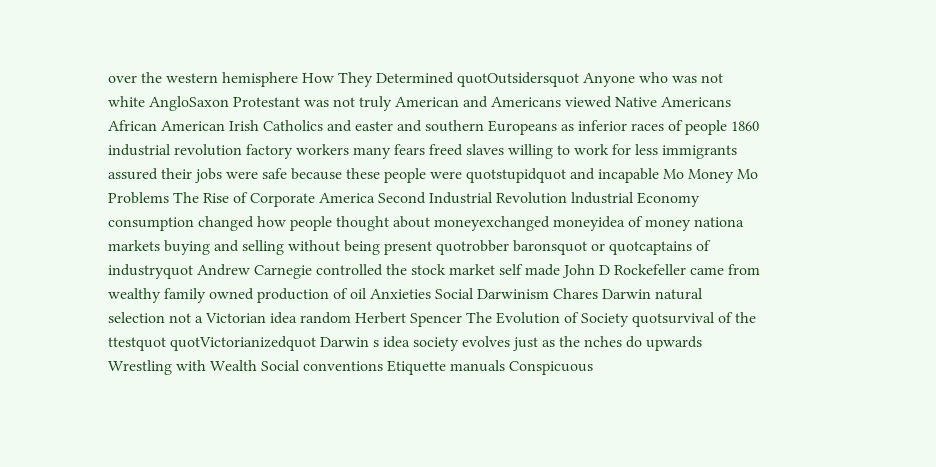over the western hemisphere How They Determined quotOutsidersquot Anyone who was not white AngloSaxon Protestant was not truly American and Americans viewed Native Americans African American Irish Catholics and easter and southern Europeans as inferior races of people 1860 industrial revolution factory workers many fears freed slaves willing to work for less immigrants assured their jobs were safe because these people were quotstupidquot and incapable Mo Money Mo Problems The Rise of Corporate America Second Industrial Revolution lndustrial Economy consumption changed how people thought about moneyexchanged moneyidea of money nationa markets buying and selling without being present quotrobber baronsquot or quotcaptains of industryquot Andrew Carnegie controlled the stock market self made John D Rockefeller came from wealthy family owned production of oil Anxieties Social Darwinism Chares Darwin natural selection not a Victorian idea random Herbert Spencer The Evolution of Society quotsurvival of the ttestquot quotVictorianizedquot Darwin s idea society evolves just as the nches do upwards Wrestling with Wealth Social conventions Etiquette manuals Conspicuous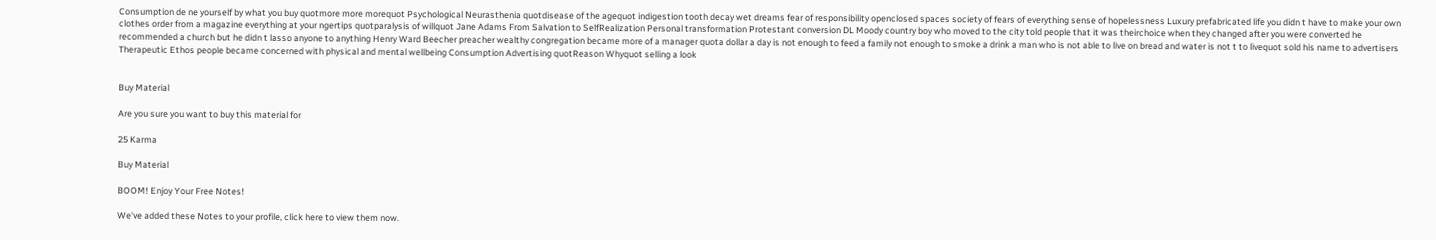Consumption de ne yourself by what you buy quotmore more morequot Psychological Neurasthenia quotdisease of the agequot indigestion tooth decay wet dreams fear of responsibility openclosed spaces society of fears of everything sense of hopelessness Luxury prefabricated life you didn t have to make your own clothes order from a magazine everything at your ngertips quotparalysis of willquot Jane Adams From Salvation to SelfRealization Personal transformation Protestant conversion DL Moody country boy who moved to the city told people that it was theirchoice when they changed after you were converted he recommended a church but he didn t lasso anyone to anything Henry Ward Beecher preacher wealthy congregation became more of a manager quota dollar a day is not enough to feed a family not enough to smoke a drink a man who is not able to live on bread and water is not t to livequot sold his name to advertisers Therapeutic Ethos people became concerned with physical and mental wellbeing Consumption Advertising quotReason Whyquot selling a look


Buy Material

Are you sure you want to buy this material for

25 Karma

Buy Material

BOOM! Enjoy Your Free Notes!

We've added these Notes to your profile, click here to view them now.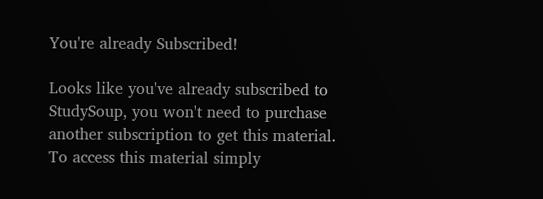You're already Subscribed!

Looks like you've already subscribed to StudySoup, you won't need to purchase another subscription to get this material. To access this material simply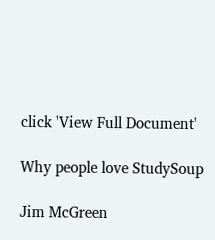click 'View Full Document'

Why people love StudySoup

Jim McGreen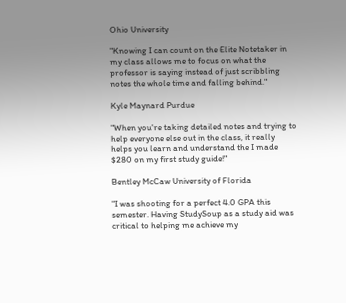Ohio University

"Knowing I can count on the Elite Notetaker in my class allows me to focus on what the professor is saying instead of just scribbling notes the whole time and falling behind."

Kyle Maynard Purdue

"When you're taking detailed notes and trying to help everyone else out in the class, it really helps you learn and understand the I made $280 on my first study guide!"

Bentley McCaw University of Florida

"I was shooting for a perfect 4.0 GPA this semester. Having StudySoup as a study aid was critical to helping me achieve my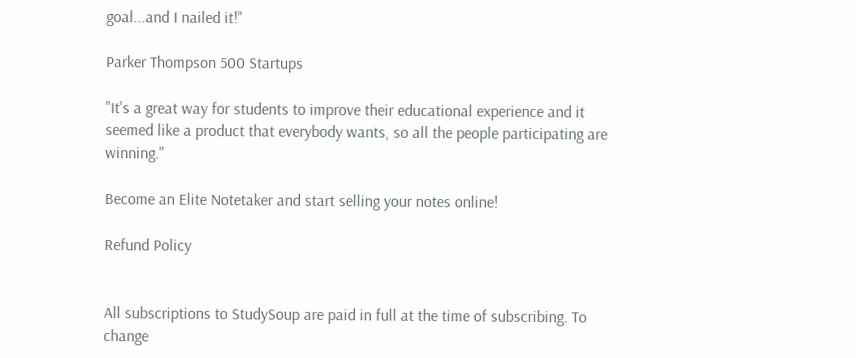goal...and I nailed it!"

Parker Thompson 500 Startups

"It's a great way for students to improve their educational experience and it seemed like a product that everybody wants, so all the people participating are winning."

Become an Elite Notetaker and start selling your notes online!

Refund Policy


All subscriptions to StudySoup are paid in full at the time of subscribing. To change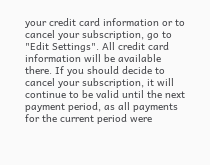your credit card information or to cancel your subscription, go to "Edit Settings". All credit card information will be available there. If you should decide to cancel your subscription, it will continue to be valid until the next payment period, as all payments for the current period were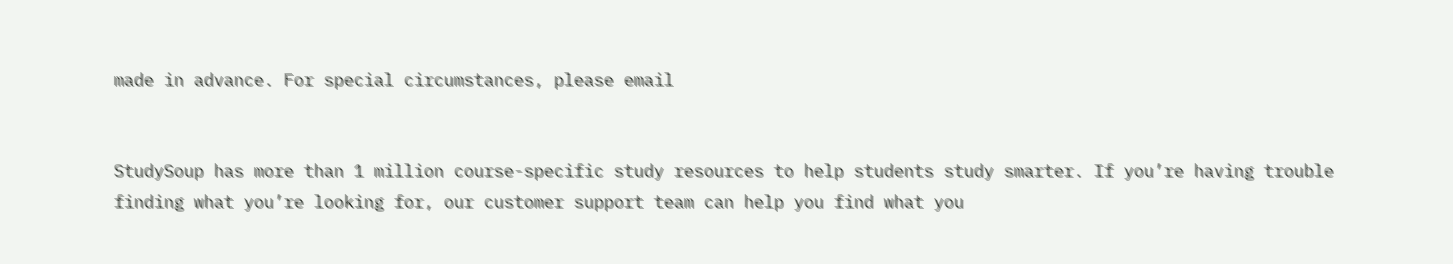made in advance. For special circumstances, please email


StudySoup has more than 1 million course-specific study resources to help students study smarter. If you’re having trouble finding what you’re looking for, our customer support team can help you find what you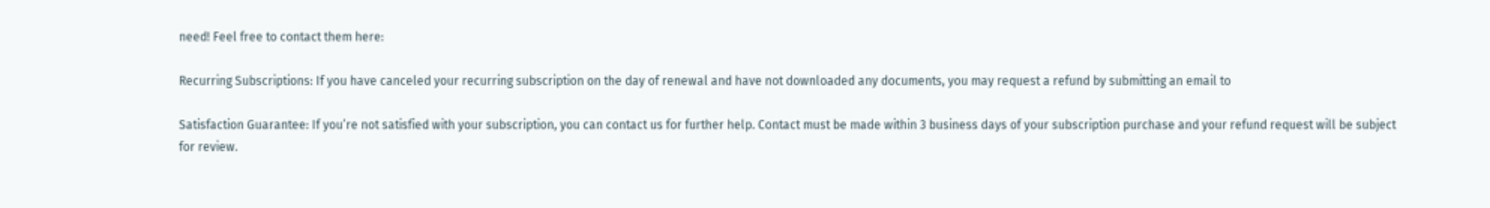need! Feel free to contact them here:

Recurring Subscriptions: If you have canceled your recurring subscription on the day of renewal and have not downloaded any documents, you may request a refund by submitting an email to

Satisfaction Guarantee: If you’re not satisfied with your subscription, you can contact us for further help. Contact must be made within 3 business days of your subscription purchase and your refund request will be subject for review.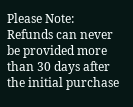Please Note: Refunds can never be provided more than 30 days after the initial purchase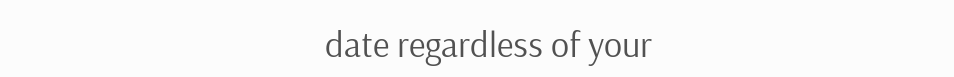date regardless of your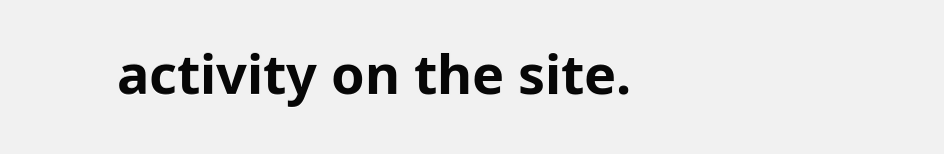activity on the site.